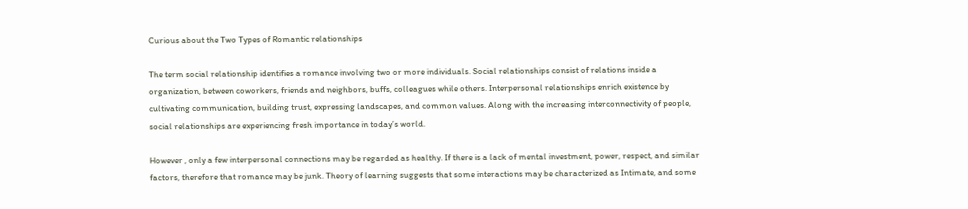Curious about the Two Types of Romantic relationships

The term social relationship identifies a romance involving two or more individuals. Social relationships consist of relations inside a organization, between coworkers, friends and neighbors, buffs, colleagues while others. Interpersonal relationships enrich existence by cultivating communication, building trust, expressing landscapes, and common values. Along with the increasing interconnectivity of people, social relationships are experiencing fresh importance in today’s world.

However , only a few interpersonal connections may be regarded as healthy. If there is a lack of mental investment, power, respect, and similar factors, therefore that romance may be junk. Theory of learning suggests that some interactions may be characterized as Intimate, and some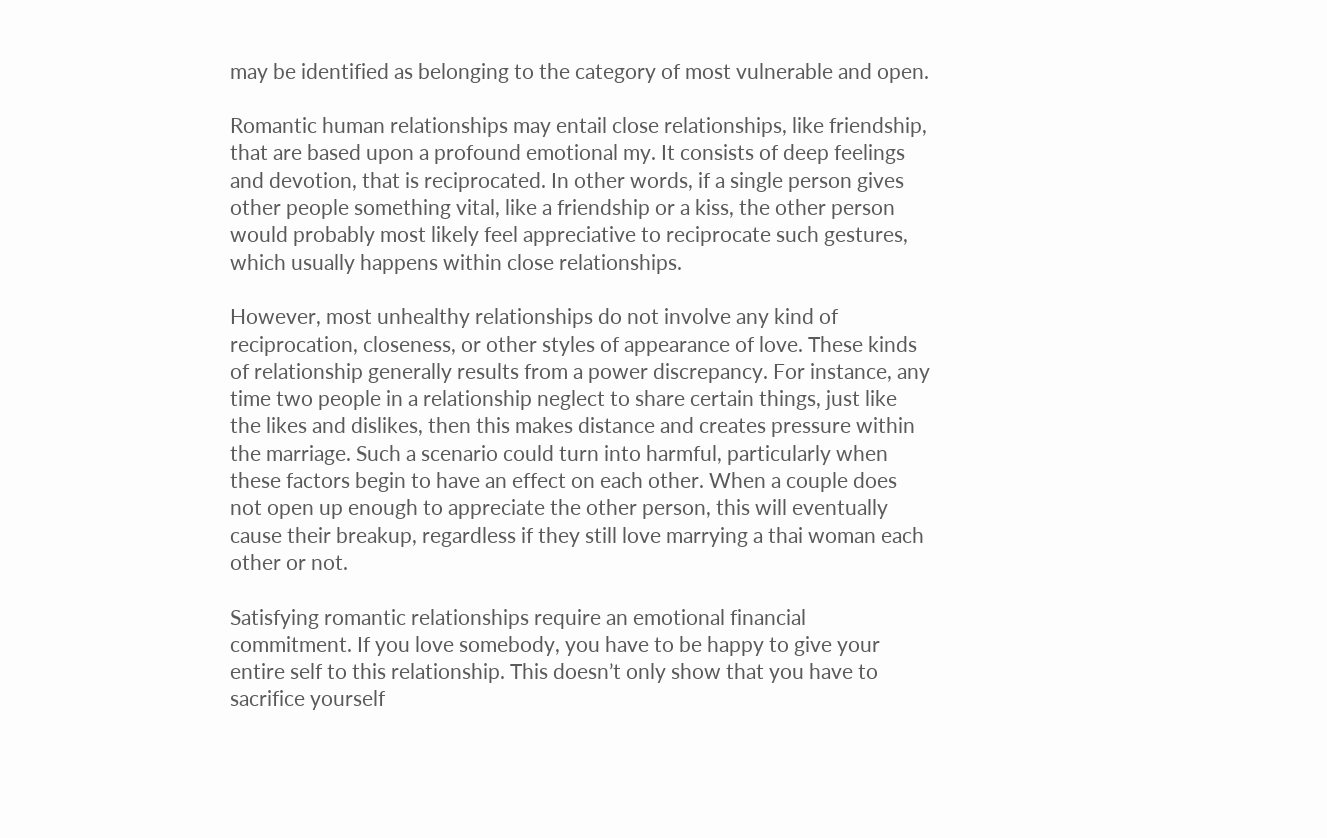may be identified as belonging to the category of most vulnerable and open.

Romantic human relationships may entail close relationships, like friendship, that are based upon a profound emotional my. It consists of deep feelings and devotion, that is reciprocated. In other words, if a single person gives other people something vital, like a friendship or a kiss, the other person would probably most likely feel appreciative to reciprocate such gestures, which usually happens within close relationships.

However, most unhealthy relationships do not involve any kind of reciprocation, closeness, or other styles of appearance of love. These kinds of relationship generally results from a power discrepancy. For instance, any time two people in a relationship neglect to share certain things, just like the likes and dislikes, then this makes distance and creates pressure within the marriage. Such a scenario could turn into harmful, particularly when these factors begin to have an effect on each other. When a couple does not open up enough to appreciate the other person, this will eventually cause their breakup, regardless if they still love marrying a thai woman each other or not.

Satisfying romantic relationships require an emotional financial commitment. If you love somebody, you have to be happy to give your entire self to this relationship. This doesn’t only show that you have to sacrifice yourself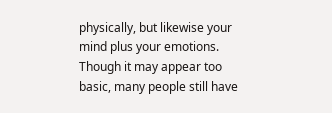physically, but likewise your mind plus your emotions. Though it may appear too basic, many people still have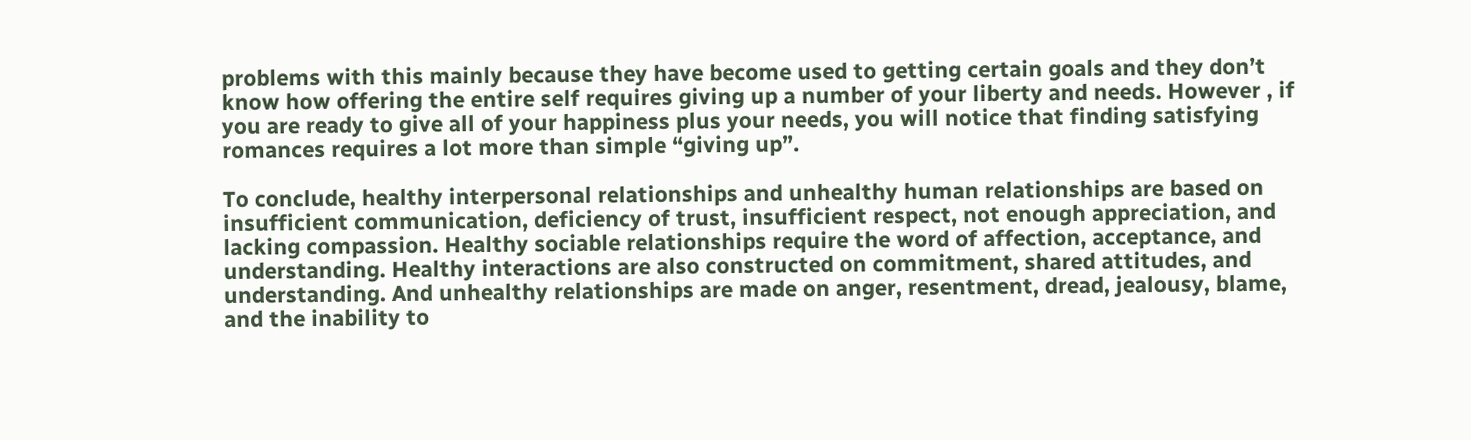problems with this mainly because they have become used to getting certain goals and they don’t know how offering the entire self requires giving up a number of your liberty and needs. However , if you are ready to give all of your happiness plus your needs, you will notice that finding satisfying romances requires a lot more than simple “giving up”.

To conclude, healthy interpersonal relationships and unhealthy human relationships are based on insufficient communication, deficiency of trust, insufficient respect, not enough appreciation, and lacking compassion. Healthy sociable relationships require the word of affection, acceptance, and understanding. Healthy interactions are also constructed on commitment, shared attitudes, and understanding. And unhealthy relationships are made on anger, resentment, dread, jealousy, blame, and the inability to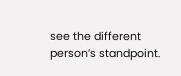see the different person’s standpoint.